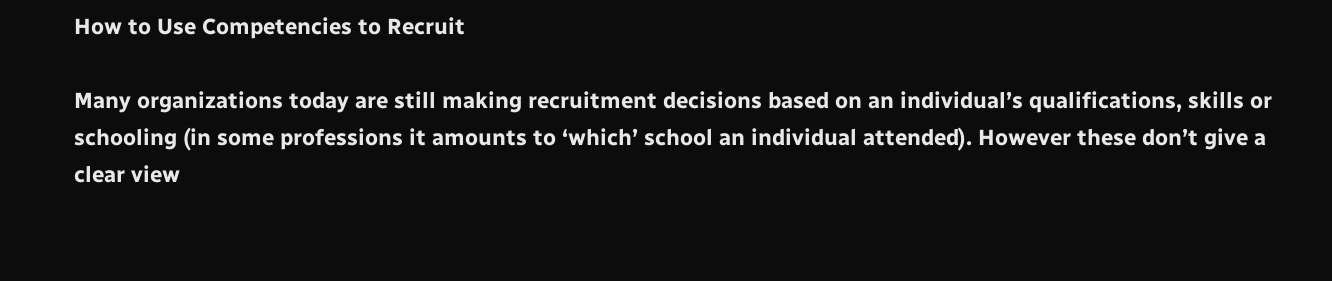How to Use Competencies to Recruit

Many organizations today are still making recruitment decisions based on an individual’s qualifications, skills or schooling (in some professions it amounts to ‘which’ school an individual attended). However these don’t give a clear view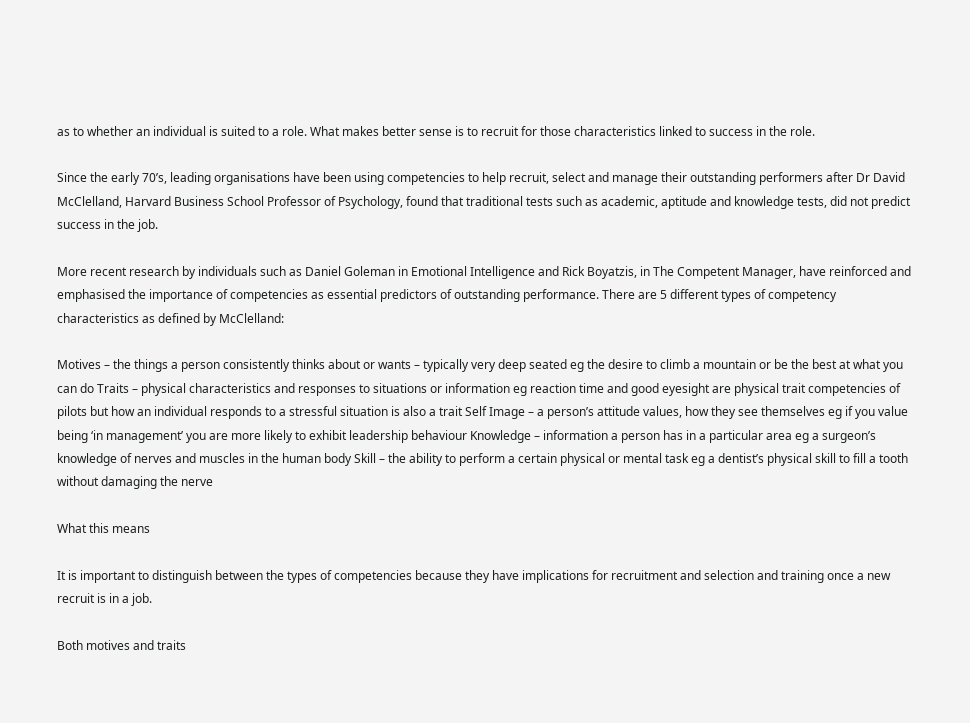as to whether an individual is suited to a role. What makes better sense is to recruit for those characteristics linked to success in the role.

Since the early 70’s, leading organisations have been using competencies to help recruit, select and manage their outstanding performers after Dr David McClelland, Harvard Business School Professor of Psychology, found that traditional tests such as academic, aptitude and knowledge tests, did not predict success in the job.

More recent research by individuals such as Daniel Goleman in Emotional Intelligence and Rick Boyatzis, in The Competent Manager, have reinforced and emphasised the importance of competencies as essential predictors of outstanding performance. There are 5 different types of competency characteristics as defined by McClelland:

Motives – the things a person consistently thinks about or wants – typically very deep seated eg the desire to climb a mountain or be the best at what you can do Traits – physical characteristics and responses to situations or information eg reaction time and good eyesight are physical trait competencies of pilots but how an individual responds to a stressful situation is also a trait Self Image – a person’s attitude values, how they see themselves eg if you value being ‘in management’ you are more likely to exhibit leadership behaviour Knowledge – information a person has in a particular area eg a surgeon’s knowledge of nerves and muscles in the human body Skill – the ability to perform a certain physical or mental task eg a dentist’s physical skill to fill a tooth without damaging the nerve

What this means

It is important to distinguish between the types of competencies because they have implications for recruitment and selection and training once a new recruit is in a job.

Both motives and traits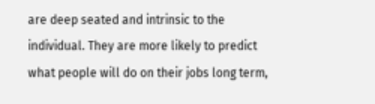are deep seated and intrinsic to the individual. They are more likely to predict what people will do on their jobs long term,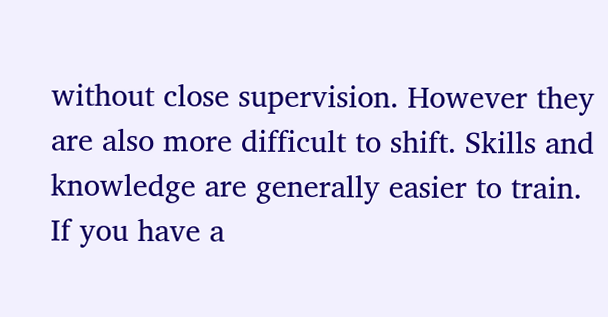without close supervision. However they are also more difficult to shift. Skills and knowledge are generally easier to train. If you have a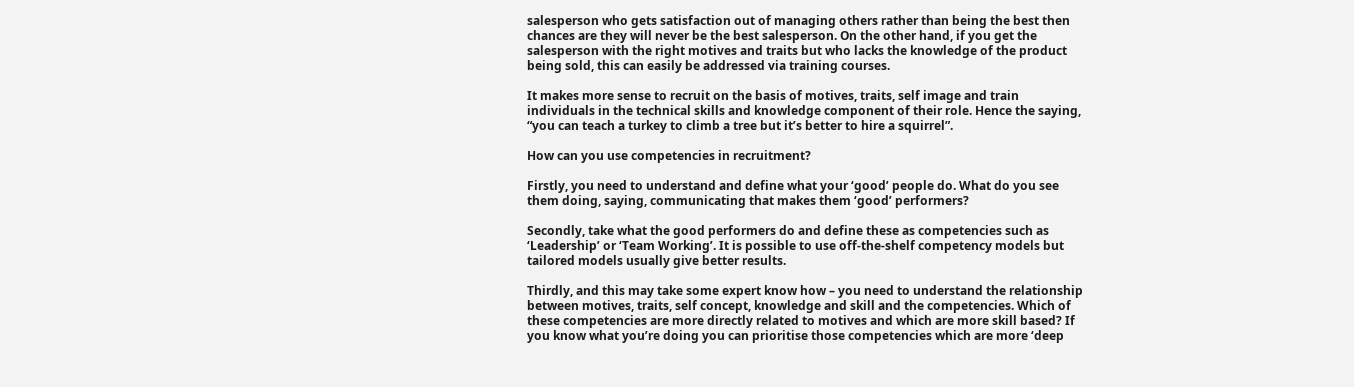salesperson who gets satisfaction out of managing others rather than being the best then chances are they will never be the best salesperson. On the other hand, if you get the salesperson with the right motives and traits but who lacks the knowledge of the product being sold, this can easily be addressed via training courses.

It makes more sense to recruit on the basis of motives, traits, self image and train individuals in the technical skills and knowledge component of their role. Hence the saying, “you can teach a turkey to climb a tree but it’s better to hire a squirrel”.

How can you use competencies in recruitment?

Firstly, you need to understand and define what your ‘good’ people do. What do you see them doing, saying, communicating that makes them ‘good’ performers?

Secondly, take what the good performers do and define these as competencies such as ‘Leadership’ or ‘Team Working’. It is possible to use off-the-shelf competency models but tailored models usually give better results.

Thirdly, and this may take some expert know how – you need to understand the relationship between motives, traits, self concept, knowledge and skill and the competencies. Which of these competencies are more directly related to motives and which are more skill based? If you know what you’re doing you can prioritise those competencies which are more ‘deep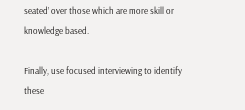seated’ over those which are more skill or knowledge based.

Finally, use focused interviewing to identify these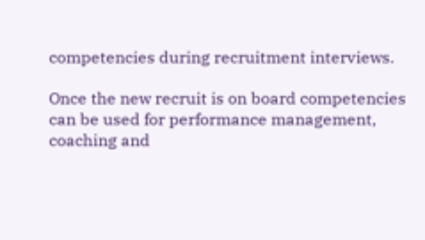competencies during recruitment interviews.

Once the new recruit is on board competencies can be used for performance management, coaching and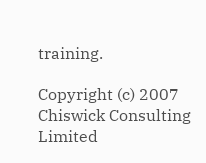training.

Copyright (c) 2007 Chiswick Consulting Limited